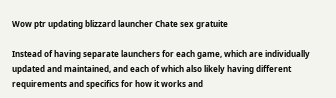Wow ptr updating blizzard launcher Chate sex gratuite

Instead of having separate launchers for each game, which are individually updated and maintained, and each of which also likely having different requirements and specifics for how it works and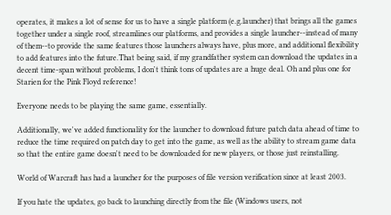operates, it makes a lot of sense for us to have a single platform (e.g.launcher) that brings all the games together under a single roof, streamlines our platforms, and provides a single launcher--instead of many of them--to provide the same features those launchers always have, plus more, and additional flexibility to add features into the future.That being said, if my grandfather system can download the updates in a decent time-span without problems, I don't think tons of updates are a huge deal. Oh and plus one for Starien for the Pink Floyd reference!

Everyone needs to be playing the same game, essentially.

Additionally, we've added functionality for the launcher to download future patch data ahead of time to reduce the time required on patch day to get into the game, as well as the ability to stream game data so that the entire game doesn't need to be downloaded for new players, or those just reinstalling.

World of Warcraft has had a launcher for the purposes of file version verification since at least 2003.

If you hate the updates, go back to launching directly from the file (Windows users, not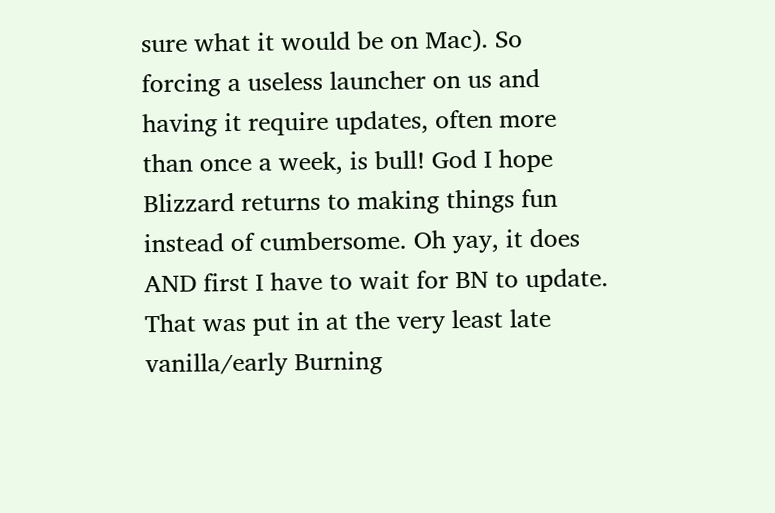sure what it would be on Mac). So forcing a useless launcher on us and having it require updates, often more than once a week, is bull! God I hope Blizzard returns to making things fun instead of cumbersome. Oh yay, it does AND first I have to wait for BN to update. That was put in at the very least late vanilla/early Burning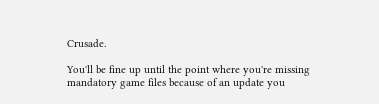Crusade.

You'll be fine up until the point where you're missing mandatory game files because of an update you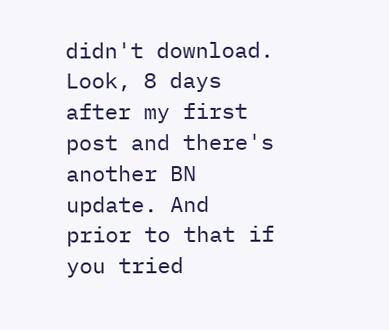didn't download. Look, 8 days after my first post and there's another BN update. And prior to that if you tried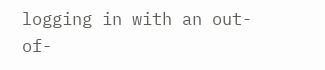logging in with an out-of-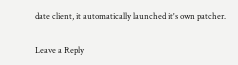date client, it automatically launched it's own patcher.

Leave a Reply